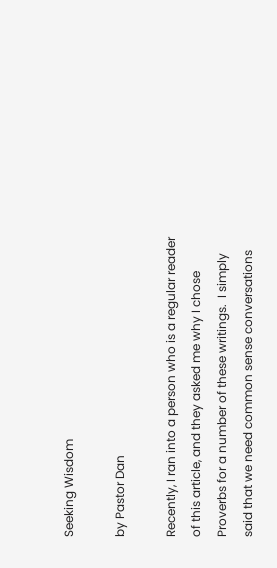Seeking Wisdom

by Pastor Dan

Recently, I ran into a person who is a regular reader of this article, and they asked me why I chose Proverbs for a number of these writings.  I simply said that we need common sense conversations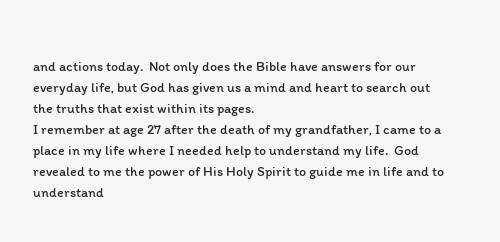and actions today.  Not only does the Bible have answers for our everyday life, but God has given us a mind and heart to search out the truths that exist within its pages.
I remember at age 27 after the death of my grandfather, I came to a place in my life where I needed help to understand my life.  God revealed to me the power of His Holy Spirit to guide me in life and to understand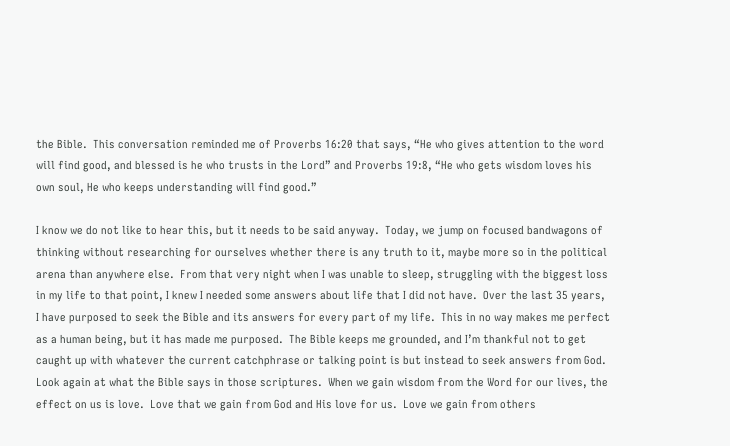the Bible.  This conversation reminded me of Proverbs 16:20 that says, “He who gives attention to the word will find good, and blessed is he who trusts in the Lord” and Proverbs 19:8, “He who gets wisdom loves his own soul, He who keeps understanding will find good.”

I know we do not like to hear this, but it needs to be said anyway.  Today, we jump on focused bandwagons of thinking without researching for ourselves whether there is any truth to it, maybe more so in the political arena than anywhere else.  From that very night when I was unable to sleep, struggling with the biggest loss in my life to that point, I knew I needed some answers about life that I did not have.  Over the last 35 years, I have purposed to seek the Bible and its answers for every part of my life.  This in no way makes me perfect as a human being, but it has made me purposed.  The Bible keeps me grounded, and I’m thankful not to get caught up with whatever the current catchphrase or talking point is but instead to seek answers from God.
Look again at what the Bible says in those scriptures.  When we gain wisdom from the Word for our lives, the effect on us is love.  Love that we gain from God and His love for us.  Love we gain from others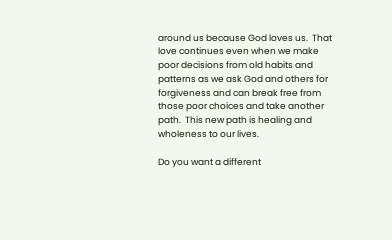around us because God loves us.  That love continues even when we make poor decisions from old habits and patterns as we ask God and others for forgiveness and can break free from those poor choices and take another path.  This new path is healing and wholeness to our lives.

Do you want a different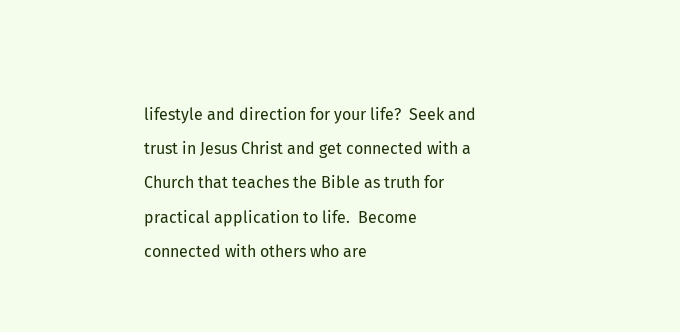lifestyle and direction for your life?  Seek and trust in Jesus Christ and get connected with a Church that teaches the Bible as truth for practical application to life.  Become connected with others who are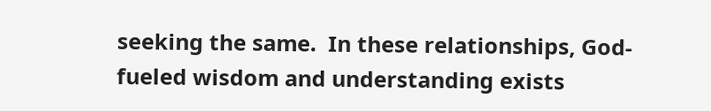seeking the same.  In these relationships, God-fueled wisdom and understanding exists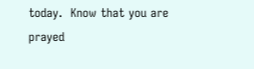today.  Know that you are prayed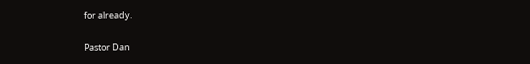for already.

Pastor Dan